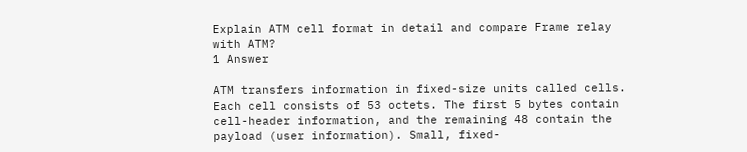Explain ATM cell format in detail and compare Frame relay with ATM?
1 Answer

ATM transfers information in fixed-size units called cells. Each cell consists of 53 octets. The first 5 bytes contain cell-header information, and the remaining 48 contain the payload (user information). Small, fixed-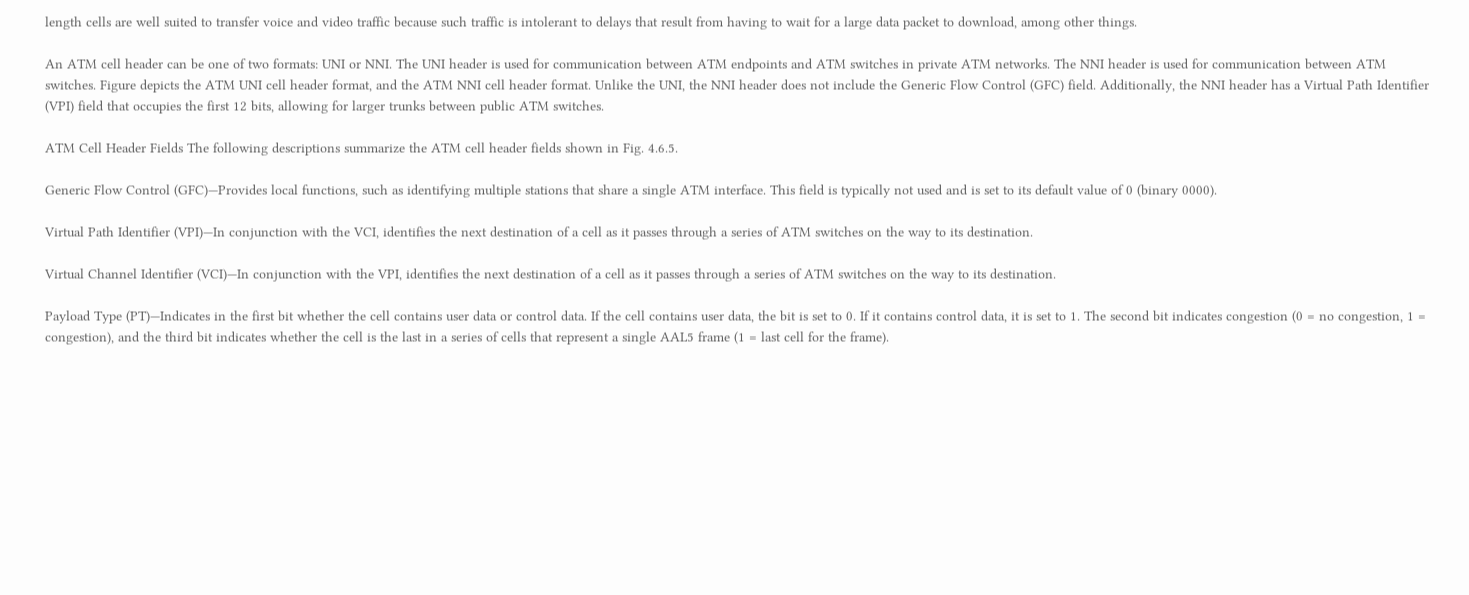length cells are well suited to transfer voice and video traffic because such traffic is intolerant to delays that result from having to wait for a large data packet to download, among other things.

An ATM cell header can be one of two formats: UNI or NNI. The UNI header is used for communication between ATM endpoints and ATM switches in private ATM networks. The NNI header is used for communication between ATM switches. Figure depicts the ATM UNI cell header format, and the ATM NNI cell header format. Unlike the UNI, the NNI header does not include the Generic Flow Control (GFC) field. Additionally, the NNI header has a Virtual Path Identifier (VPI) field that occupies the first 12 bits, allowing for larger trunks between public ATM switches.

ATM Cell Header Fields The following descriptions summarize the ATM cell header fields shown in Fig. 4.6.5.

Generic Flow Control (GFC)—Provides local functions, such as identifying multiple stations that share a single ATM interface. This field is typically not used and is set to its default value of 0 (binary 0000).

Virtual Path Identifier (VPI)—In conjunction with the VCI, identifies the next destination of a cell as it passes through a series of ATM switches on the way to its destination.

Virtual Channel Identifier (VCI)—In conjunction with the VPI, identifies the next destination of a cell as it passes through a series of ATM switches on the way to its destination.

Payload Type (PT)—Indicates in the first bit whether the cell contains user data or control data. If the cell contains user data, the bit is set to 0. If it contains control data, it is set to 1. The second bit indicates congestion (0 = no congestion, 1 = congestion), and the third bit indicates whether the cell is the last in a series of cells that represent a single AAL5 frame (1 = last cell for the frame).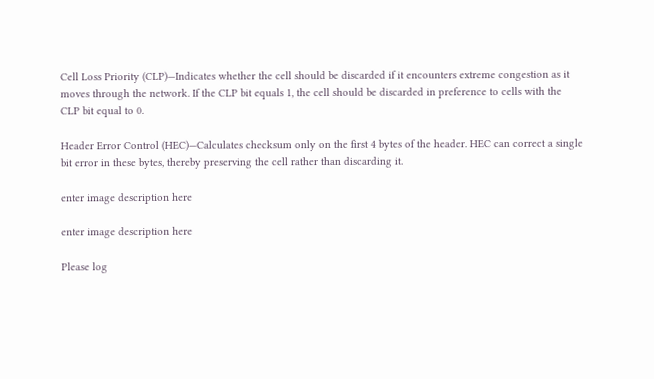Cell Loss Priority (CLP)—Indicates whether the cell should be discarded if it encounters extreme congestion as it moves through the network. If the CLP bit equals 1, the cell should be discarded in preference to cells with the CLP bit equal to 0.

Header Error Control (HEC)—Calculates checksum only on the first 4 bytes of the header. HEC can correct a single bit error in these bytes, thereby preserving the cell rather than discarding it.

enter image description here

enter image description here

Please log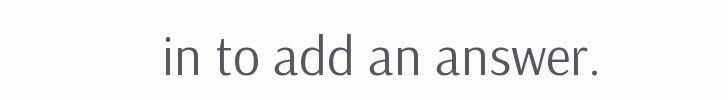in to add an answer.